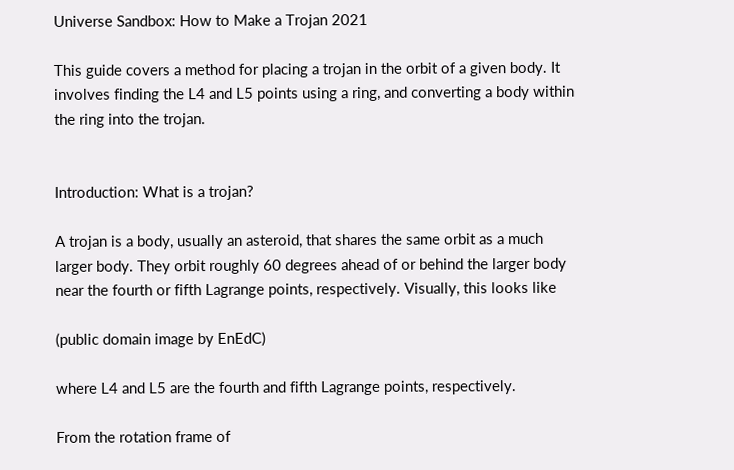Universe Sandbox: How to Make a Trojan 2021

This guide covers a method for placing a trojan in the orbit of a given body. It involves finding the L4 and L5 points using a ring, and converting a body within the ring into the trojan.


Introduction: What is a trojan?

A trojan is a body, usually an asteroid, that shares the same orbit as a much larger body. They orbit roughly 60 degrees ahead of or behind the larger body near the fourth or fifth Lagrange points, respectively. Visually, this looks like

(public domain image by EnEdC)

where L4 and L5 are the fourth and fifth Lagrange points, respectively.

From the rotation frame of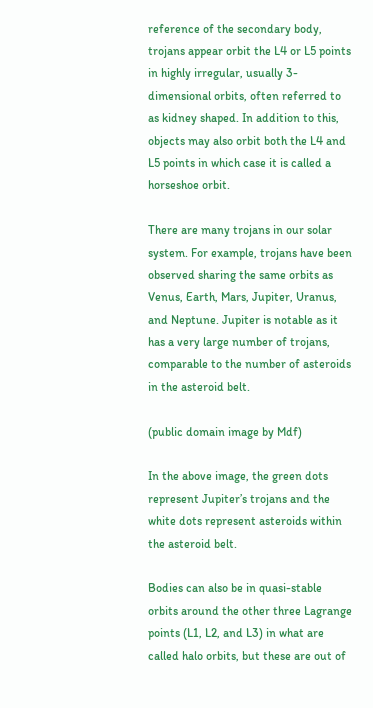reference of the secondary body, trojans appear orbit the L4 or L5 points in highly irregular, usually 3-dimensional orbits, often referred to as kidney shaped. In addition to this, objects may also orbit both the L4 and L5 points in which case it is called a horseshoe orbit.

There are many trojans in our solar system. For example, trojans have been observed sharing the same orbits as Venus, Earth, Mars, Jupiter, Uranus, and Neptune. Jupiter is notable as it has a very large number of trojans, comparable to the number of asteroids in the asteroid belt.

(public domain image by Mdf)

In the above image, the green dots represent Jupiter’s trojans and the white dots represent asteroids within the asteroid belt.

Bodies can also be in quasi-stable orbits around the other three Lagrange points (L1, L2, and L3) in what are called halo orbits, but these are out of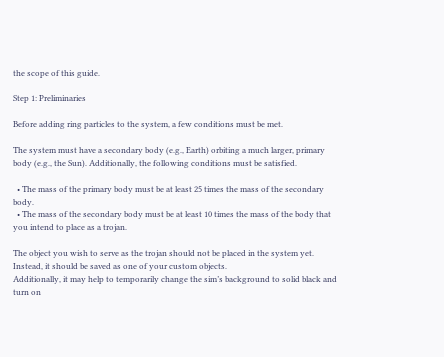the scope of this guide.

Step 1: Preliminaries

Before adding ring particles to the system, a few conditions must be met.

The system must have a secondary body (e.g., Earth) orbiting a much larger, primary body (e.g., the Sun). Additionally, the following conditions must be satisfied.

  • The mass of the primary body must be at least 25 times the mass of the secondary body.
  • The mass of the secondary body must be at least 10 times the mass of the body that you intend to place as a trojan.

The object you wish to serve as the trojan should not be placed in the system yet. Instead, it should be saved as one of your custom objects.
Additionally, it may help to temporarily change the sim’s background to solid black and turn on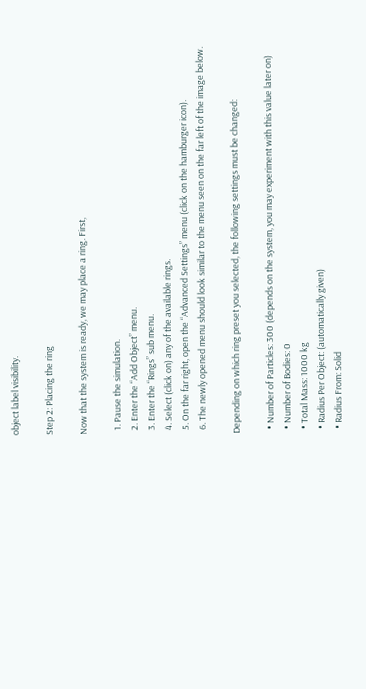object label visibility.

Step 2: Placing the ring

Now that the system is ready, we may place a ring. First,

  1. Pause the simulation.
  2. Enter the “Add Object” menu.
  3. Enter the “Rings” sub menu.
  4. Select (click on) any of the available rings.
  5. On the far right, open the “Advanced Settings” menu (click on the hamburger icon).
  6. The newly opened menu should look similar to the menu seen on the far left of the image below.

Depending on which ring preset you selected, the following settings must be changed:

  • Number of Particles: 300 (depends on the system, you may experiment with this value later on)
  • Number of Bodies: 0
  • Total Mass: 1000 kg
  • Radius Per Object: (automatically given)
  • Radius From: Solid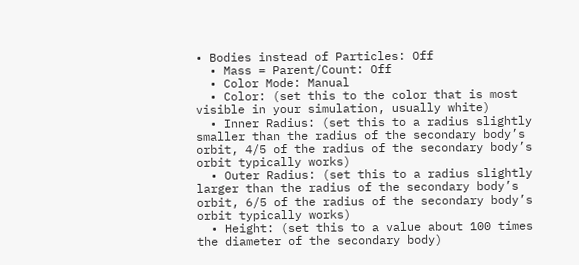• Bodies instead of Particles: Off
  • Mass = Parent/Count: Off
  • Color Mode: Manual
  • Color: (set this to the color that is most visible in your simulation, usually white)
  • Inner Radius: (set this to a radius slightly smaller than the radius of the secondary body’s orbit, 4/5 of the radius of the secondary body’s orbit typically works)
  • Outer Radius: (set this to a radius slightly larger than the radius of the secondary body’s orbit, 6/5 of the radius of the secondary body’s orbit typically works)
  • Height: (set this to a value about 100 times the diameter of the secondary body)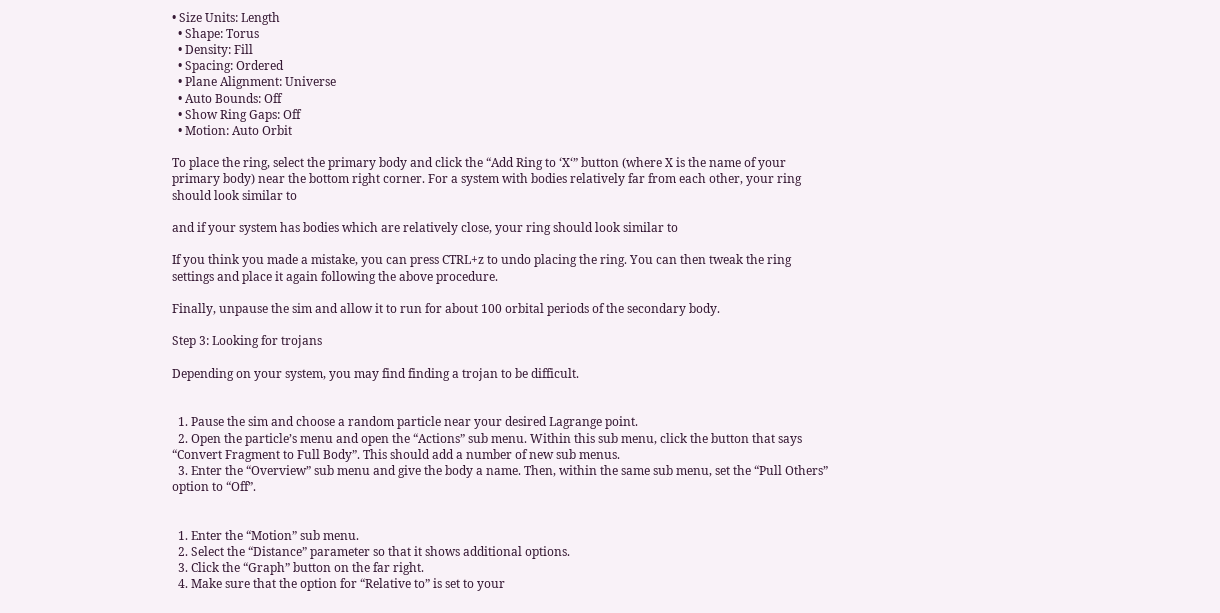• Size Units: Length
  • Shape: Torus
  • Density: Fill
  • Spacing: Ordered
  • Plane Alignment: Universe
  • Auto Bounds: Off
  • Show Ring Gaps: Off
  • Motion: Auto Orbit

To place the ring, select the primary body and click the “Add Ring to ‘X‘” button (where X is the name of your primary body) near the bottom right corner. For a system with bodies relatively far from each other, your ring should look similar to

and if your system has bodies which are relatively close, your ring should look similar to

If you think you made a mistake, you can press CTRL+z to undo placing the ring. You can then tweak the ring settings and place it again following the above procedure.

Finally, unpause the sim and allow it to run for about 100 orbital periods of the secondary body.

Step 3: Looking for trojans

Depending on your system, you may find finding a trojan to be difficult.


  1. Pause the sim and choose a random particle near your desired Lagrange point.
  2. Open the particle’s menu and open the “Actions” sub menu. Within this sub menu, click the button that says “Convert Fragment to Full Body”. This should add a number of new sub menus.
  3. Enter the “Overview” sub menu and give the body a name. Then, within the same sub menu, set the “Pull Others” option to “Off”.


  1. Enter the “Motion” sub menu.
  2. Select the “Distance” parameter so that it shows additional options.
  3. Click the “Graph” button on the far right.
  4. Make sure that the option for “Relative to” is set to your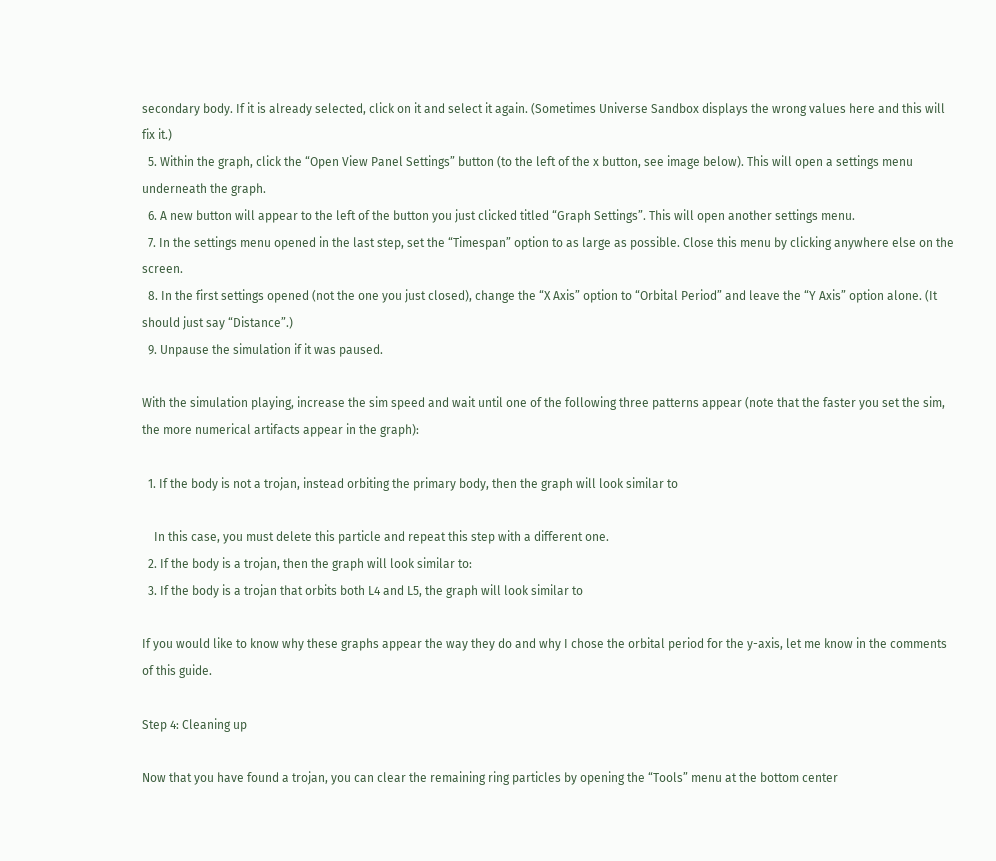secondary body. If it is already selected, click on it and select it again. (Sometimes Universe Sandbox displays the wrong values here and this will fix it.)
  5. Within the graph, click the “Open View Panel Settings” button (to the left of the x button, see image below). This will open a settings menu underneath the graph.
  6. A new button will appear to the left of the button you just clicked titled “Graph Settings”. This will open another settings menu.
  7. In the settings menu opened in the last step, set the “Timespan” option to as large as possible. Close this menu by clicking anywhere else on the screen.
  8. In the first settings opened (not the one you just closed), change the “X Axis” option to “Orbital Period” and leave the “Y Axis” option alone. (It should just say “Distance”.)
  9. Unpause the simulation if it was paused.

With the simulation playing, increase the sim speed and wait until one of the following three patterns appear (note that the faster you set the sim, the more numerical artifacts appear in the graph):

  1. If the body is not a trojan, instead orbiting the primary body, then the graph will look similar to

    In this case, you must delete this particle and repeat this step with a different one.
  2. If the body is a trojan, then the graph will look similar to:
  3. If the body is a trojan that orbits both L4 and L5, the graph will look similar to

If you would like to know why these graphs appear the way they do and why I chose the orbital period for the y-axis, let me know in the comments of this guide.

Step 4: Cleaning up

Now that you have found a trojan, you can clear the remaining ring particles by opening the “Tools” menu at the bottom center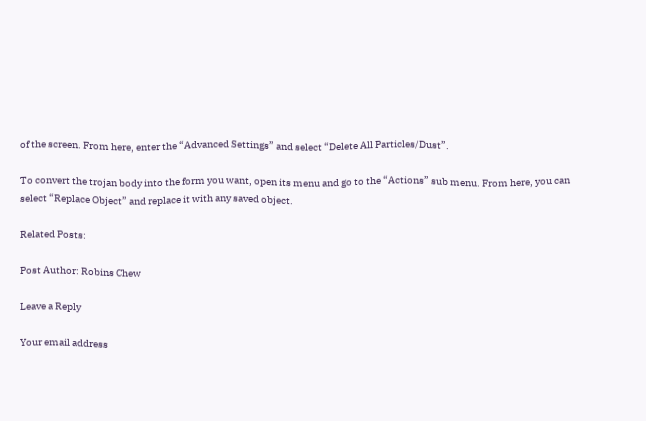of the screen. From here, enter the “Advanced Settings” and select “Delete All Particles/Dust”.

To convert the trojan body into the form you want, open its menu and go to the “Actions” sub menu. From here, you can select “Replace Object” and replace it with any saved object.

Related Posts:

Post Author: Robins Chew

Leave a Reply

Your email address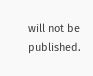will not be published.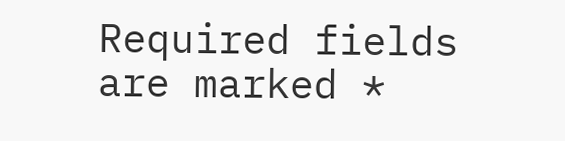Required fields are marked *